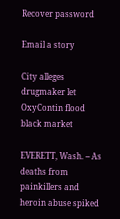Recover password

Email a story

City alleges drugmaker let OxyContin flood black market

EVERETT, Wash. -- As deaths from painkillers and heroin abuse spiked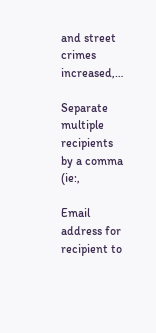and street crimes increased,…

Separate multiple recipients by a comma (ie:,

Email address for recipient to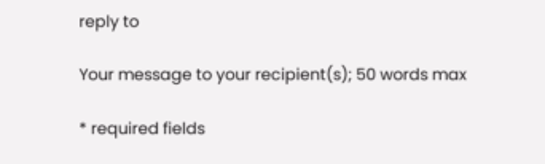reply to

Your message to your recipient(s); 50 words max

* required fields